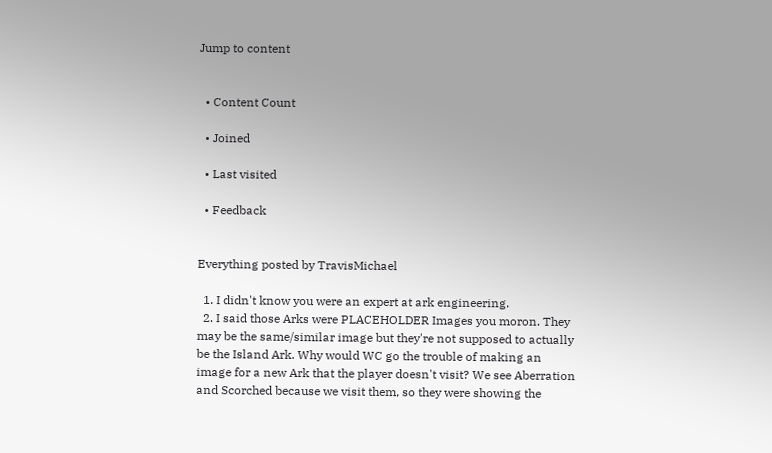Jump to content


  • Content Count

  • Joined

  • Last visited

  • Feedback


Everything posted by TravisMichael

  1. I didn't know you were an expert at ark engineering.
  2. I said those Arks were PLACEHOLDER Images you moron. They may be the same/similar image but they're not supposed to actually be the Island Ark. Why would WC go the trouble of making an image for a new Ark that the player doesn't visit? We see Aberration and Scorched because we visit them, so they were showing the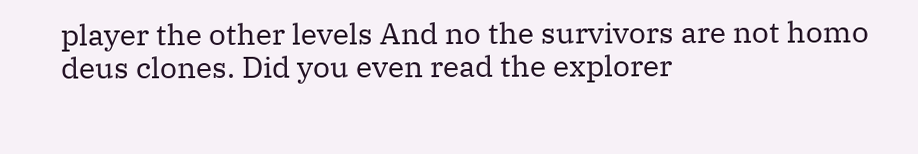player the other levels And no the survivors are not homo deus clones. Did you even read the explorer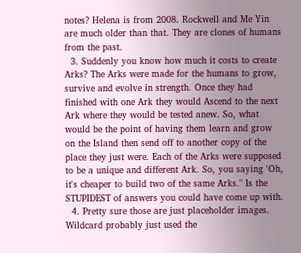notes? Helena is from 2008. Rockwell and Me Yin are much older than that. They are clones of humans from the past.
  3. Suddenly you know how much it costs to create Arks? The Arks were made for the humans to grow, survive and evolve in strength. Once they had finished with one Ark they would Ascend to the next Ark where they would be tested anew. So, what would be the point of having them learn and grow on the Island then send off to another copy of the place they just were. Each of the Arks were supposed to be a unique and different Ark. So, you saying 'Oh, it's cheaper to build two of the same Arks." Is the STUPIDEST of answers you could have come up with.
  4. Pretty sure those are just placeholder images. Wildcard probably just used the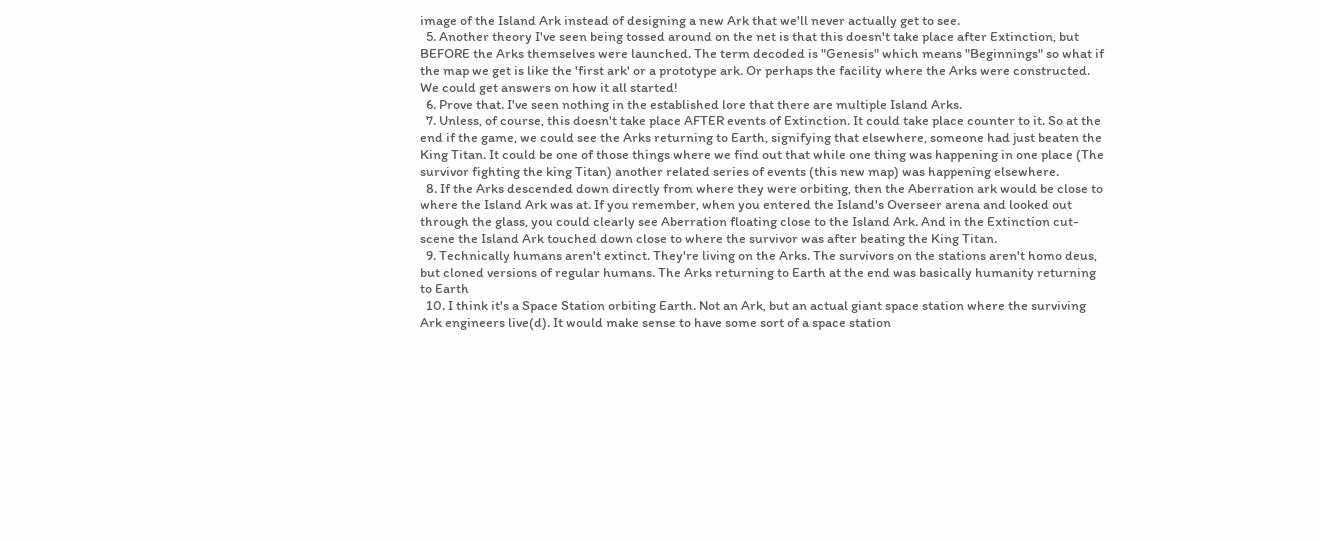image of the Island Ark instead of designing a new Ark that we'll never actually get to see.
  5. Another theory I've seen being tossed around on the net is that this doesn't take place after Extinction, but BEFORE the Arks themselves were launched. The term decoded is "Genesis" which means "Beginnings" so what if the map we get is like the 'first ark' or a prototype ark. Or perhaps the facility where the Arks were constructed. We could get answers on how it all started!
  6. Prove that. I've seen nothing in the established lore that there are multiple Island Arks.
  7. Unless, of course, this doesn't take place AFTER events of Extinction. It could take place counter to it. So at the end if the game, we could see the Arks returning to Earth, signifying that elsewhere, someone had just beaten the King Titan. It could be one of those things where we find out that while one thing was happening in one place (The survivor fighting the king Titan) another related series of events (this new map) was happening elsewhere.
  8. If the Arks descended down directly from where they were orbiting, then the Aberration ark would be close to where the Island Ark was at. If you remember, when you entered the Island's Overseer arena and looked out through the glass, you could clearly see Aberration floating close to the Island Ark. And in the Extinction cut-scene the Island Ark touched down close to where the survivor was after beating the King Titan.
  9. Technically humans aren't extinct. They're living on the Arks. The survivors on the stations aren't homo deus, but cloned versions of regular humans. The Arks returning to Earth at the end was basically humanity returning to Earth
  10. I think it's a Space Station orbiting Earth. Not an Ark, but an actual giant space station where the surviving Ark engineers live(d). It would make sense to have some sort of a space station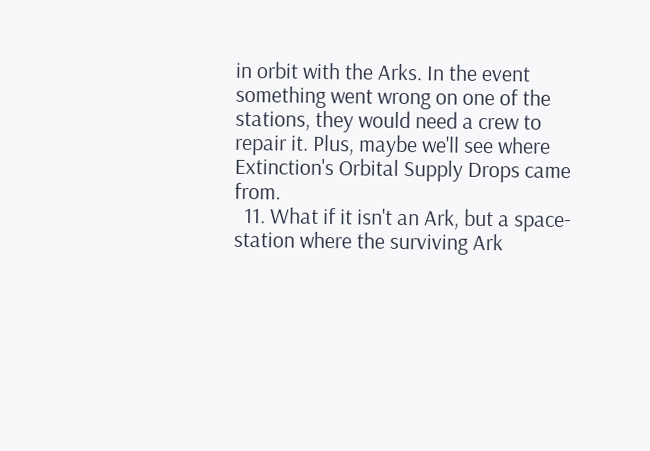in orbit with the Arks. In the event something went wrong on one of the stations, they would need a crew to repair it. Plus, maybe we'll see where Extinction's Orbital Supply Drops came from.
  11. What if it isn't an Ark, but a space-station where the surviving Ark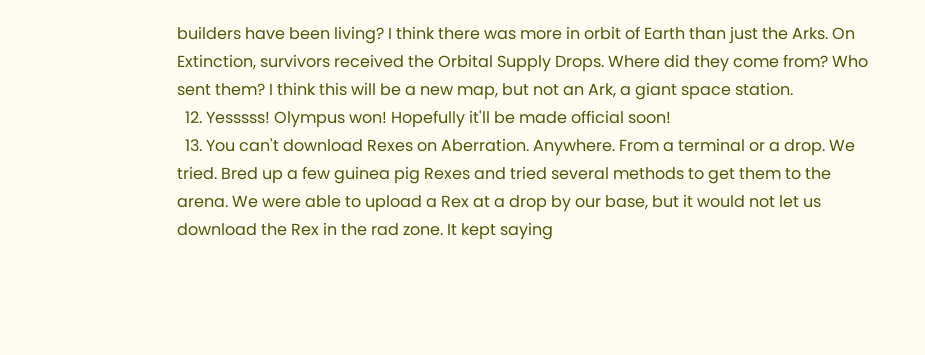builders have been living? I think there was more in orbit of Earth than just the Arks. On Extinction, survivors received the Orbital Supply Drops. Where did they come from? Who sent them? I think this will be a new map, but not an Ark, a giant space station.
  12. Yesssss! Olympus won! Hopefully it'll be made official soon!
  13. You can't download Rexes on Aberration. Anywhere. From a terminal or a drop. We tried. Bred up a few guinea pig Rexes and tried several methods to get them to the arena. We were able to upload a Rex at a drop by our base, but it would not let us download the Rex in the rad zone. It kept saying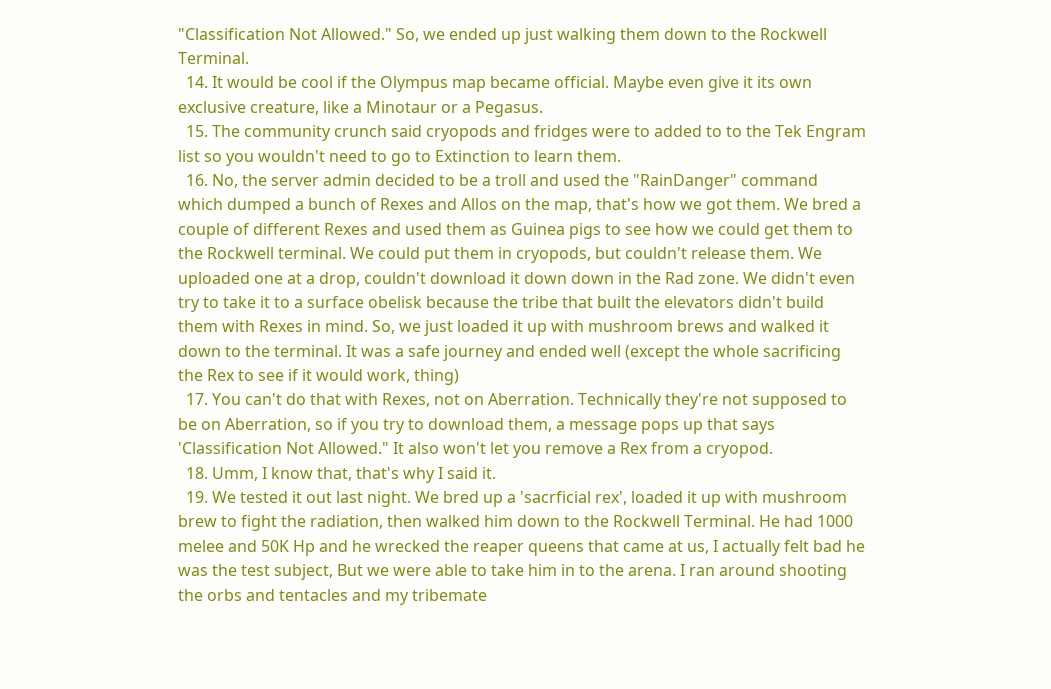"Classification Not Allowed." So, we ended up just walking them down to the Rockwell Terminal.
  14. It would be cool if the Olympus map became official. Maybe even give it its own exclusive creature, like a Minotaur or a Pegasus.
  15. The community crunch said cryopods and fridges were to added to to the Tek Engram list so you wouldn't need to go to Extinction to learn them.
  16. No, the server admin decided to be a troll and used the "RainDanger" command which dumped a bunch of Rexes and Allos on the map, that's how we got them. We bred a couple of different Rexes and used them as Guinea pigs to see how we could get them to the Rockwell terminal. We could put them in cryopods, but couldn't release them. We uploaded one at a drop, couldn't download it down down in the Rad zone. We didn't even try to take it to a surface obelisk because the tribe that built the elevators didn't build them with Rexes in mind. So, we just loaded it up with mushroom brews and walked it down to the terminal. It was a safe journey and ended well (except the whole sacrificing the Rex to see if it would work, thing)
  17. You can't do that with Rexes, not on Aberration. Technically they're not supposed to be on Aberration, so if you try to download them, a message pops up that says 'Classification Not Allowed." It also won't let you remove a Rex from a cryopod.
  18. Umm, I know that, that's why I said it.
  19. We tested it out last night. We bred up a 'sacrficial rex', loaded it up with mushroom brew to fight the radiation, then walked him down to the Rockwell Terminal. He had 1000 melee and 50K Hp and he wrecked the reaper queens that came at us, I actually felt bad he was the test subject, But we were able to take him in to the arena. I ran around shooting the orbs and tentacles and my tribemate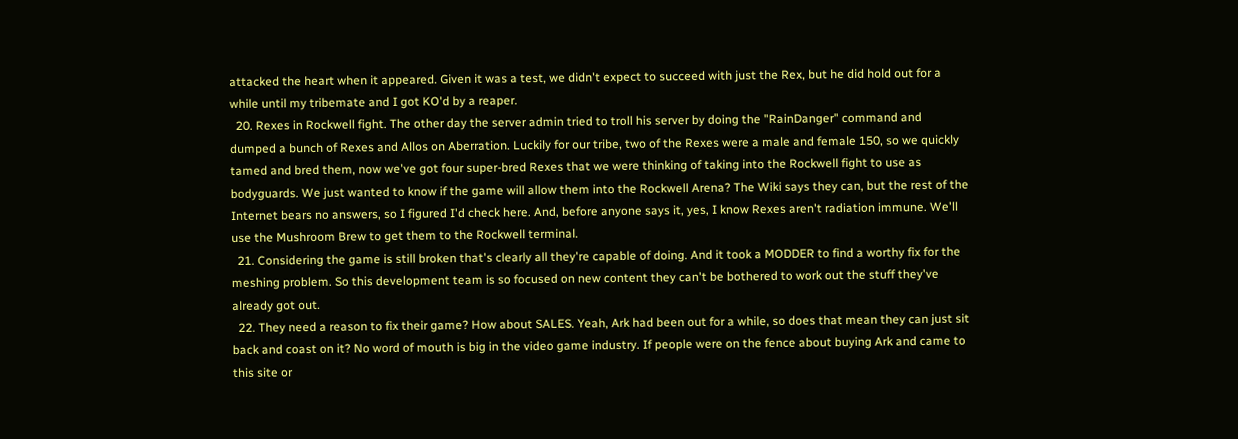attacked the heart when it appeared. Given it was a test, we didn't expect to succeed with just the Rex, but he did hold out for a while until my tribemate and I got KO'd by a reaper.
  20. Rexes in Rockwell fight. The other day the server admin tried to troll his server by doing the "RainDanger" command and dumped a bunch of Rexes and Allos on Aberration. Luckily for our tribe, two of the Rexes were a male and female 150, so we quickly tamed and bred them, now we've got four super-bred Rexes that we were thinking of taking into the Rockwell fight to use as bodyguards. We just wanted to know if the game will allow them into the Rockwell Arena? The Wiki says they can, but the rest of the Internet bears no answers, so I figured I'd check here. And, before anyone says it, yes, I know Rexes aren't radiation immune. We'll use the Mushroom Brew to get them to the Rockwell terminal.
  21. Considering the game is still broken that's clearly all they're capable of doing. And it took a MODDER to find a worthy fix for the meshing problem. So this development team is so focused on new content they can't be bothered to work out the stuff they've already got out.
  22. They need a reason to fix their game? How about SALES. Yeah, Ark had been out for a while, so does that mean they can just sit back and coast on it? No word of mouth is big in the video game industry. If people were on the fence about buying Ark and came to this site or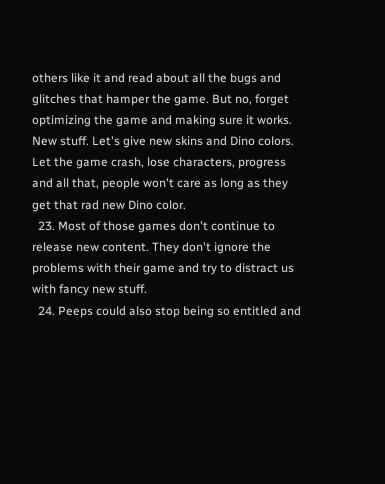others like it and read about all the bugs and glitches that hamper the game. But no, forget optimizing the game and making sure it works. New stuff. Let's give new skins and Dino colors. Let the game crash, lose characters, progress and all that, people won't care as long as they get that rad new Dino color.
  23. Most of those games don't continue to release new content. They don't ignore the problems with their game and try to distract us with fancy new stuff.
  24. Peeps could also stop being so entitled and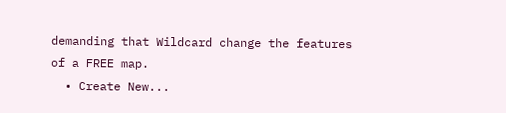demanding that Wildcard change the features of a FREE map.
  • Create New...